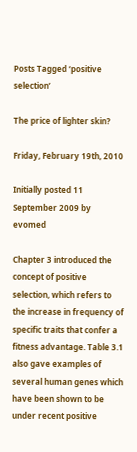Posts Tagged ‘positive selection’

The price of lighter skin?

Friday, February 19th, 2010

Initially posted 11 September 2009 by evomed

Chapter 3 introduced the concept of positive selection, which refers to the increase in frequency of specific traits that confer a fitness advantage. Table 3.1 also gave examples of several human genes which have been shown to be under recent positive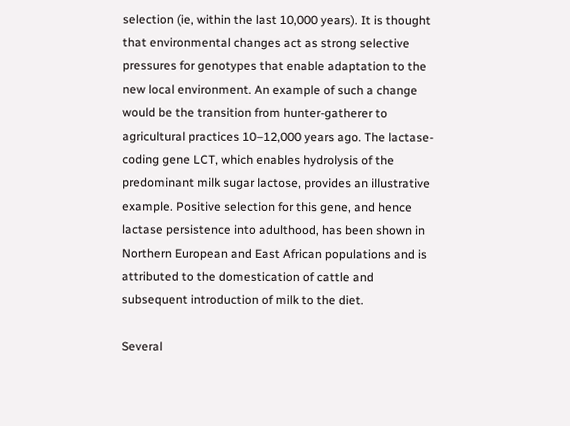selection (ie, within the last 10,000 years). It is thought that environmental changes act as strong selective pressures for genotypes that enable adaptation to the new local environment. An example of such a change would be the transition from hunter-gatherer to agricultural practices 10–12,000 years ago. The lactase-coding gene LCT, which enables hydrolysis of the predominant milk sugar lactose, provides an illustrative example. Positive selection for this gene, and hence lactase persistence into adulthood, has been shown in Northern European and East African populations and is attributed to the domestication of cattle and subsequent introduction of milk to the diet.

Several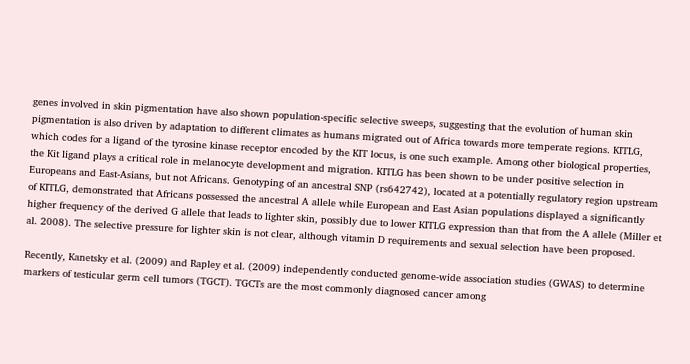genes involved in skin pigmentation have also shown population-specific selective sweeps, suggesting that the evolution of human skin pigmentation is also driven by adaptation to different climates as humans migrated out of Africa towards more temperate regions. KITLG, which codes for a ligand of the tyrosine kinase receptor encoded by the KIT locus, is one such example. Among other biological properties, the Kit ligand plays a critical role in melanocyte development and migration. KITLG has been shown to be under positive selection in Europeans and East-Asians, but not Africans. Genotyping of an ancestral SNP (rs642742), located at a potentially regulatory region upstream of KITLG, demonstrated that Africans possessed the ancestral A allele while European and East Asian populations displayed a significantly higher frequency of the derived G allele that leads to lighter skin, possibly due to lower KITLG expression than that from the A allele (Miller et al. 2008). The selective pressure for lighter skin is not clear, although vitamin D requirements and sexual selection have been proposed.

Recently, Kanetsky et al. (2009) and Rapley et al. (2009) independently conducted genome-wide association studies (GWAS) to determine markers of testicular germ cell tumors (TGCT). TGCTs are the most commonly diagnosed cancer among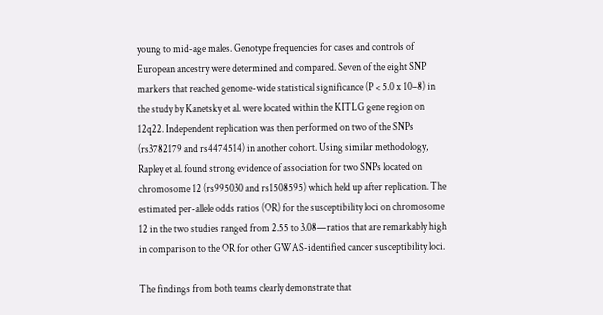young to mid-age males. Genotype frequencies for cases and controls of European ancestry were determined and compared. Seven of the eight SNP markers that reached genome-wide statistical significance (P < 5.0 x 10–8) in the study by Kanetsky et al. were located within the KITLG gene region on 12q22. Independent replication was then performed on two of the SNPs (rs3782179 and rs4474514) in another cohort. Using similar methodology, Rapley et al. found strong evidence of association for two SNPs located on chromosome 12 (rs995030 and rs1508595) which held up after replication. The estimated per-allele odds ratios (OR) for the susceptibility loci on chromosome 12 in the two studies ranged from 2.55 to 3.08—ratios that are remarkably high in comparison to the OR for other GWAS-identified cancer susceptibility loci.

The findings from both teams clearly demonstrate that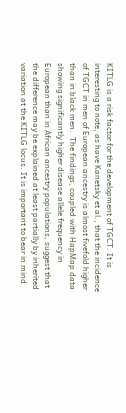KITLG is a risk factor for the development of TGCT. It is interesting to note, as have Kanetsky et al., that the incidence of TGCT in men of European ancestry is almost fivefold higher than in black men.  The findings, coupled with HapMap data showing significantly higher disease allele frequency in European than in African ancestry populations, suggest that the difference may be explained at least partially by inherited variation at the KITLG locus. It is important to bear in mind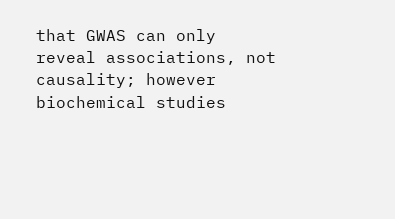that GWAS can only reveal associations, not causality; however biochemical studies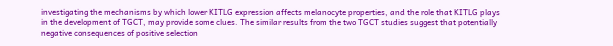investigating the mechanisms by which lower KITLG expression affects melanocyte properties, and the role that KITLG plays in the development of TGCT, may provide some clues. The similar results from the two TGCT studies suggest that potentially negative consequences of positive selection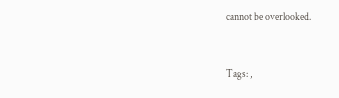cannot be overlooked.


Tags: ,